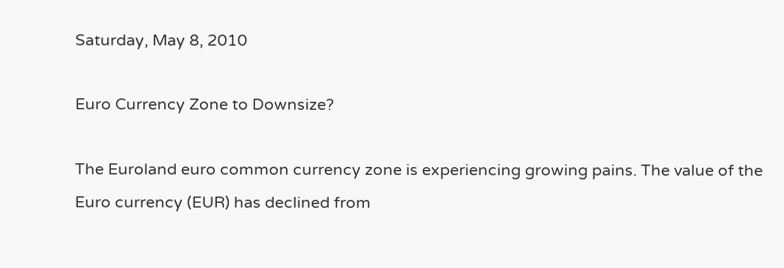Saturday, May 8, 2010

Euro Currency Zone to Downsize?

The Euroland euro common currency zone is experiencing growing pains. The value of the Euro currency (EUR) has declined from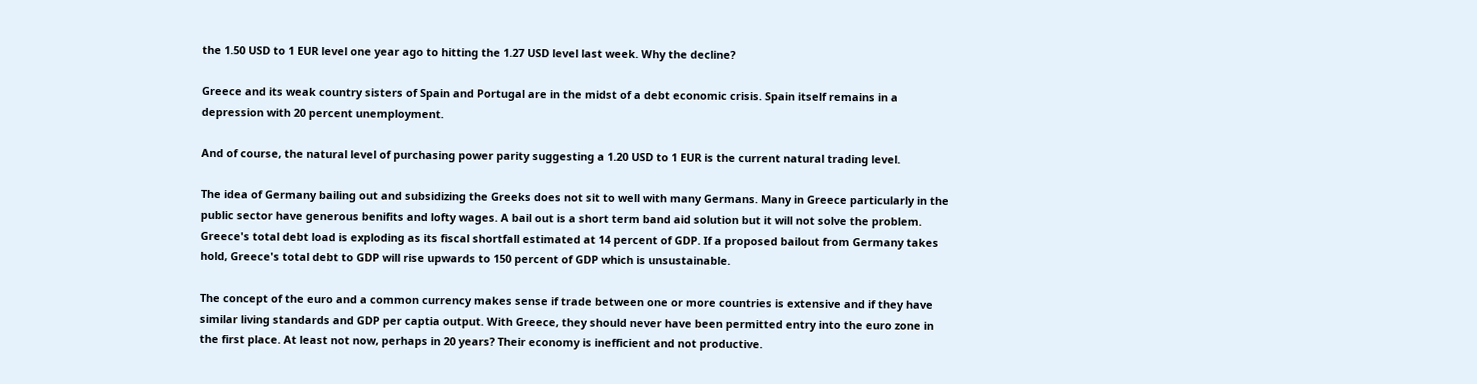the 1.50 USD to 1 EUR level one year ago to hitting the 1.27 USD level last week. Why the decline?

Greece and its weak country sisters of Spain and Portugal are in the midst of a debt economic crisis. Spain itself remains in a depression with 20 percent unemployment.

And of course, the natural level of purchasing power parity suggesting a 1.20 USD to 1 EUR is the current natural trading level.

The idea of Germany bailing out and subsidizing the Greeks does not sit to well with many Germans. Many in Greece particularly in the public sector have generous benifits and lofty wages. A bail out is a short term band aid solution but it will not solve the problem. Greece's total debt load is exploding as its fiscal shortfall estimated at 14 percent of GDP. If a proposed bailout from Germany takes hold, Greece's total debt to GDP will rise upwards to 150 percent of GDP which is unsustainable.

The concept of the euro and a common currency makes sense if trade between one or more countries is extensive and if they have similar living standards and GDP per captia output. With Greece, they should never have been permitted entry into the euro zone in the first place. At least not now, perhaps in 20 years? Their economy is inefficient and not productive.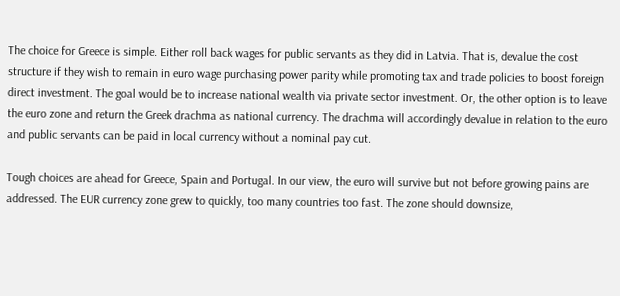The choice for Greece is simple. Either roll back wages for public servants as they did in Latvia. That is, devalue the cost structure if they wish to remain in euro wage purchasing power parity while promoting tax and trade policies to boost foreign direct investment. The goal would be to increase national wealth via private sector investment. Or, the other option is to leave the euro zone and return the Greek drachma as national currency. The drachma will accordingly devalue in relation to the euro and public servants can be paid in local currency without a nominal pay cut.

Tough choices are ahead for Greece, Spain and Portugal. In our view, the euro will survive but not before growing pains are addressed. The EUR currency zone grew to quickly, too many countries too fast. The zone should downsize,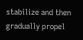stabilize and then gradually propel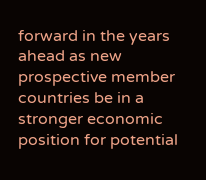forward in the years ahead as new prospective member countries be in a stronger economic position for potential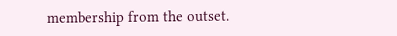membership from the outset.